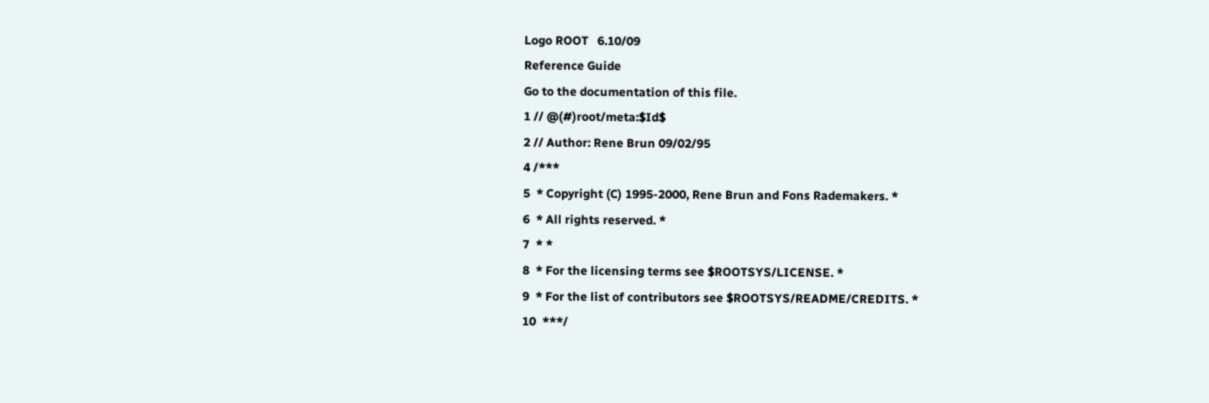Logo ROOT   6.10/09
Reference Guide
Go to the documentation of this file.
1 // @(#)root/meta:$Id$
2 // Author: Rene Brun 09/02/95
4 /***
5  * Copyright (C) 1995-2000, Rene Brun and Fons Rademakers. *
6  * All rights reserved. *
7  * *
8  * For the licensing terms see $ROOTSYS/LICENSE. *
9  * For the list of contributors see $ROOTSYS/README/CREDITS. *
10  ***/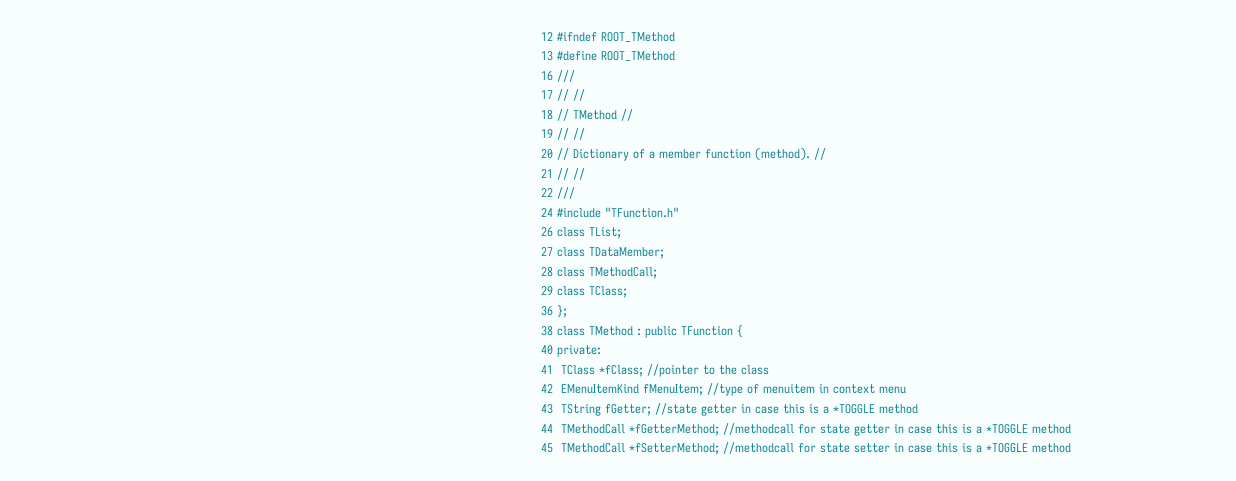12 #ifndef ROOT_TMethod
13 #define ROOT_TMethod
16 ///
17 // //
18 // TMethod //
19 // //
20 // Dictionary of a member function (method). //
21 // //
22 ///
24 #include "TFunction.h"
26 class TList;
27 class TDataMember;
28 class TMethodCall;
29 class TClass;
36 };
38 class TMethod : public TFunction {
40 private:
41  TClass *fClass; //pointer to the class
42  EMenuItemKind fMenuItem; //type of menuitem in context menu
43  TString fGetter; //state getter in case this is a *TOGGLE method
44  TMethodCall *fGetterMethod; //methodcall for state getter in case this is a *TOGGLE method
45  TMethodCall *fSetterMethod; //methodcall for state setter in case this is a *TOGGLE method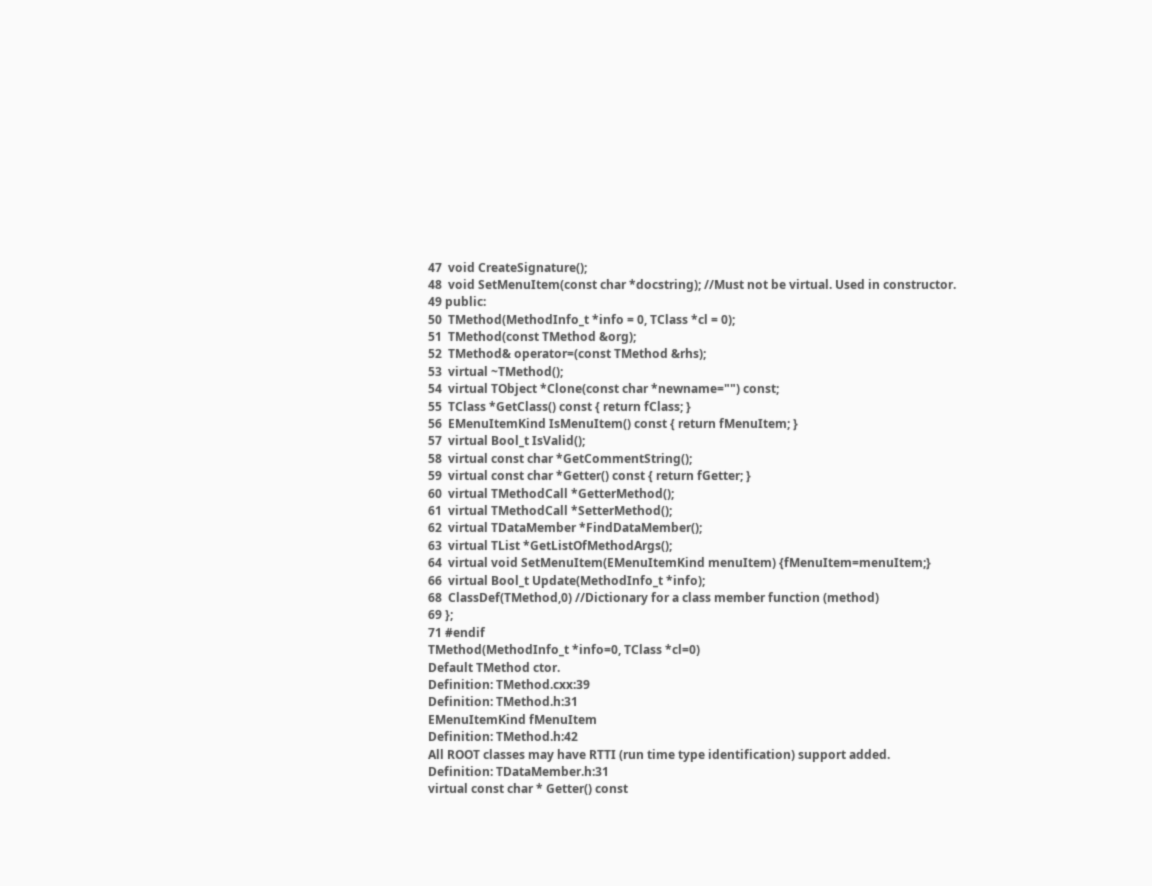47  void CreateSignature();
48  void SetMenuItem(const char *docstring); //Must not be virtual. Used in constructor.
49 public:
50  TMethod(MethodInfo_t *info = 0, TClass *cl = 0);
51  TMethod(const TMethod &org);
52  TMethod& operator=(const TMethod &rhs);
53  virtual ~TMethod();
54  virtual TObject *Clone(const char *newname="") const;
55  TClass *GetClass() const { return fClass; }
56  EMenuItemKind IsMenuItem() const { return fMenuItem; }
57  virtual Bool_t IsValid();
58  virtual const char *GetCommentString();
59  virtual const char *Getter() const { return fGetter; }
60  virtual TMethodCall *GetterMethod();
61  virtual TMethodCall *SetterMethod();
62  virtual TDataMember *FindDataMember();
63  virtual TList *GetListOfMethodArgs();
64  virtual void SetMenuItem(EMenuItemKind menuItem) {fMenuItem=menuItem;}
66  virtual Bool_t Update(MethodInfo_t *info);
68  ClassDef(TMethod,0) //Dictionary for a class member function (method)
69 };
71 #endif
TMethod(MethodInfo_t *info=0, TClass *cl=0)
Default TMethod ctor.
Definition: TMethod.cxx:39
Definition: TMethod.h:31
EMenuItemKind fMenuItem
Definition: TMethod.h:42
All ROOT classes may have RTTI (run time type identification) support added.
Definition: TDataMember.h:31
virtual const char * Getter() const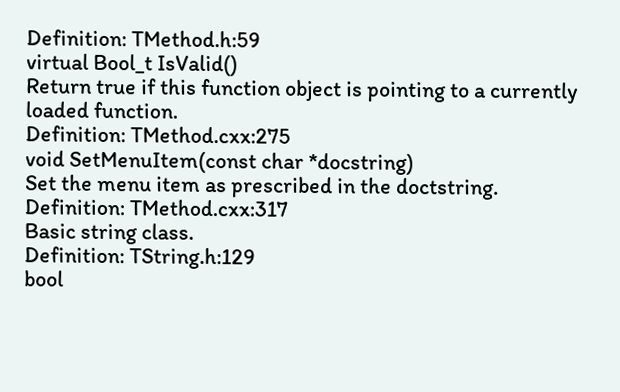Definition: TMethod.h:59
virtual Bool_t IsValid()
Return true if this function object is pointing to a currently loaded function.
Definition: TMethod.cxx:275
void SetMenuItem(const char *docstring)
Set the menu item as prescribed in the doctstring.
Definition: TMethod.cxx:317
Basic string class.
Definition: TString.h:129
bool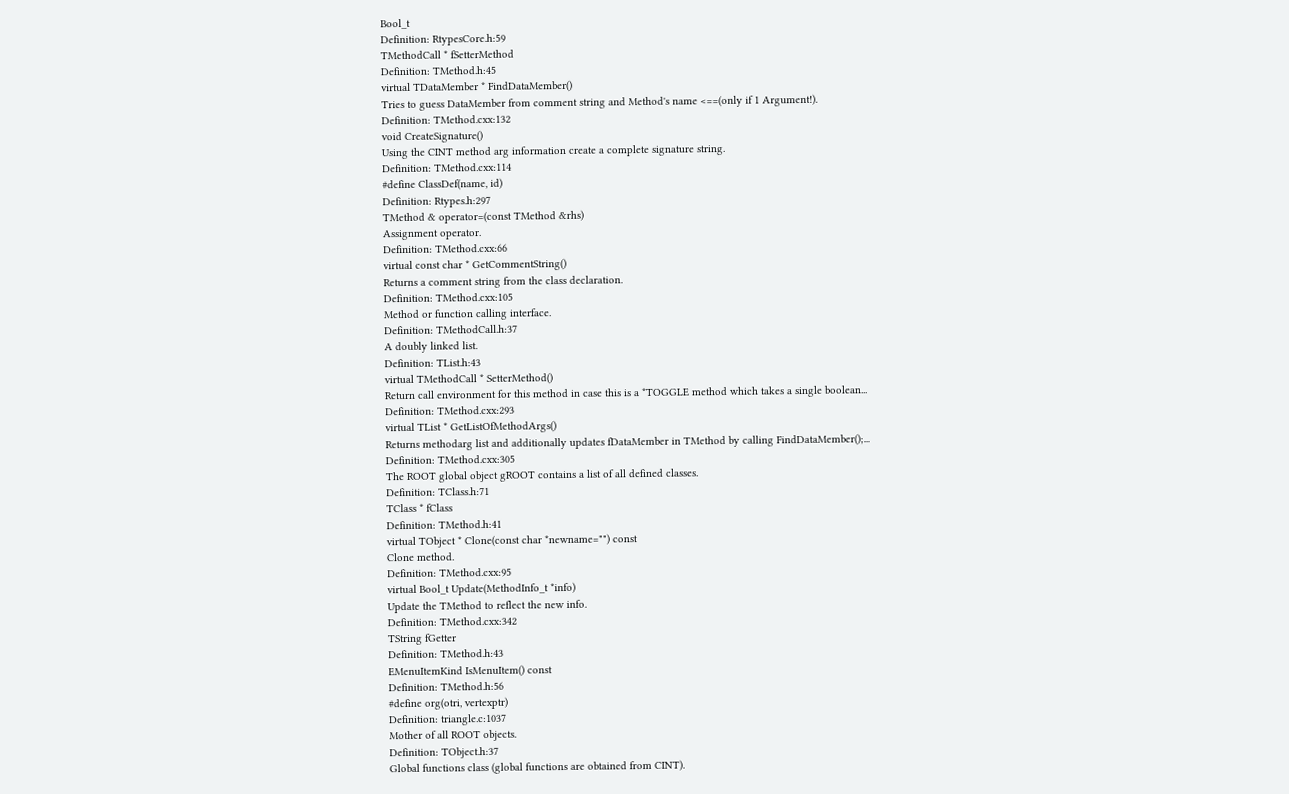Bool_t
Definition: RtypesCore.h:59
TMethodCall * fSetterMethod
Definition: TMethod.h:45
virtual TDataMember * FindDataMember()
Tries to guess DataMember from comment string and Method's name <==(only if 1 Argument!).
Definition: TMethod.cxx:132
void CreateSignature()
Using the CINT method arg information create a complete signature string.
Definition: TMethod.cxx:114
#define ClassDef(name, id)
Definition: Rtypes.h:297
TMethod & operator=(const TMethod &rhs)
Assignment operator.
Definition: TMethod.cxx:66
virtual const char * GetCommentString()
Returns a comment string from the class declaration.
Definition: TMethod.cxx:105
Method or function calling interface.
Definition: TMethodCall.h:37
A doubly linked list.
Definition: TList.h:43
virtual TMethodCall * SetterMethod()
Return call environment for this method in case this is a *TOGGLE method which takes a single boolean...
Definition: TMethod.cxx:293
virtual TList * GetListOfMethodArgs()
Returns methodarg list and additionally updates fDataMember in TMethod by calling FindDataMember();...
Definition: TMethod.cxx:305
The ROOT global object gROOT contains a list of all defined classes.
Definition: TClass.h:71
TClass * fClass
Definition: TMethod.h:41
virtual TObject * Clone(const char *newname="") const
Clone method.
Definition: TMethod.cxx:95
virtual Bool_t Update(MethodInfo_t *info)
Update the TMethod to reflect the new info.
Definition: TMethod.cxx:342
TString fGetter
Definition: TMethod.h:43
EMenuItemKind IsMenuItem() const
Definition: TMethod.h:56
#define org(otri, vertexptr)
Definition: triangle.c:1037
Mother of all ROOT objects.
Definition: TObject.h:37
Global functions class (global functions are obtained from CINT).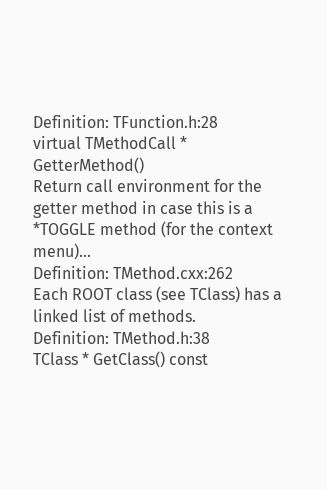Definition: TFunction.h:28
virtual TMethodCall * GetterMethod()
Return call environment for the getter method in case this is a *TOGGLE method (for the context menu)...
Definition: TMethod.cxx:262
Each ROOT class (see TClass) has a linked list of methods.
Definition: TMethod.h:38
TClass * GetClass() const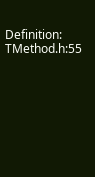Definition: TMethod.h:55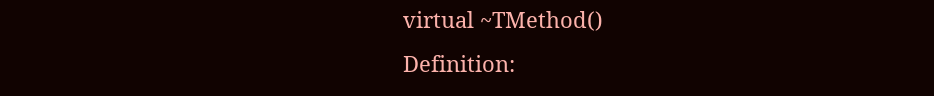virtual ~TMethod()
Definition: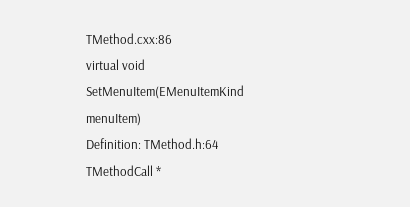TMethod.cxx:86
virtual void SetMenuItem(EMenuItemKind menuItem)
Definition: TMethod.h:64
TMethodCall *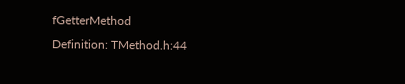fGetterMethod
Definition: TMethod.h:44